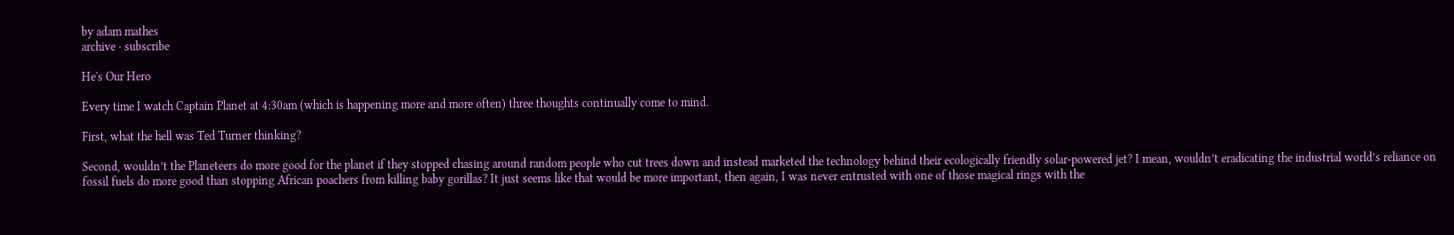by adam mathes
archive · subscribe

He's Our Hero

Every time I watch Captain Planet at 4:30am (which is happening more and more often) three thoughts continually come to mind.

First, what the hell was Ted Turner thinking?

Second, wouldn’t the Planeteers do more good for the planet if they stopped chasing around random people who cut trees down and instead marketed the technology behind their ecologically friendly solar-powered jet? I mean, wouldn’t eradicating the industrial world’s reliance on fossil fuels do more good than stopping African poachers from killing baby gorillas? It just seems like that would be more important, then again, I was never entrusted with one of those magical rings with the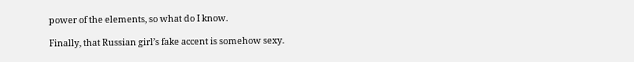power of the elements, so what do I know.

Finally, that Russian girl’s fake accent is somehow sexy.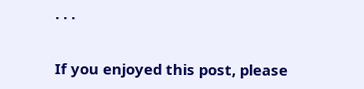· · ·

If you enjoyed this post, please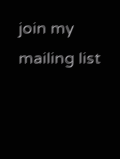join my mailing list